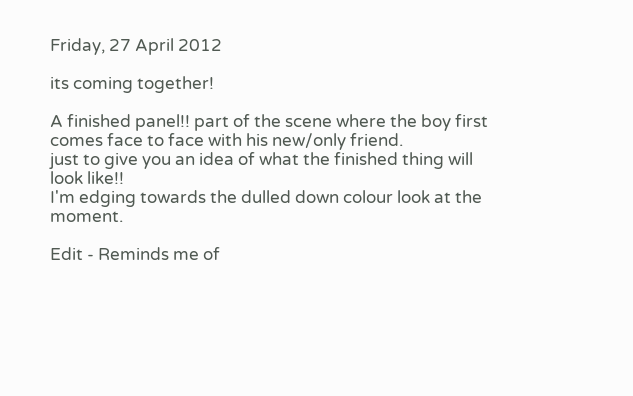Friday, 27 April 2012

its coming together!

A finished panel!! part of the scene where the boy first comes face to face with his new/only friend.
just to give you an idea of what the finished thing will look like!!
I'm edging towards the dulled down colour look at the moment.

Edit - Reminds me of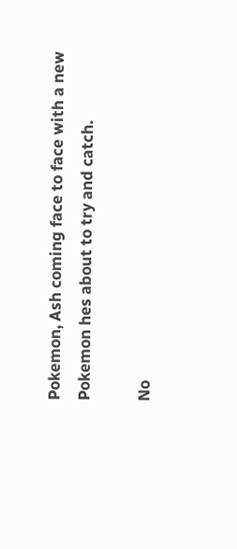Pokemon, Ash coming face to face with a new Pokemon hes about to try and catch.

No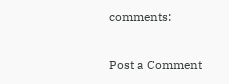comments:

Post a Comment